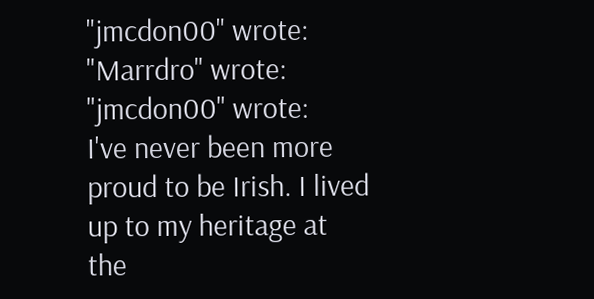"jmcdon00" wrote:
"Marrdro" wrote:
"jmcdon00" wrote:
I've never been more proud to be Irish. I lived up to my heritage at the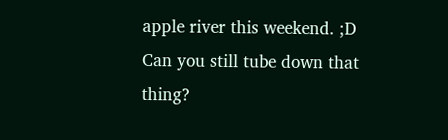apple river this weekend. ;D
Can you still tube down that thing?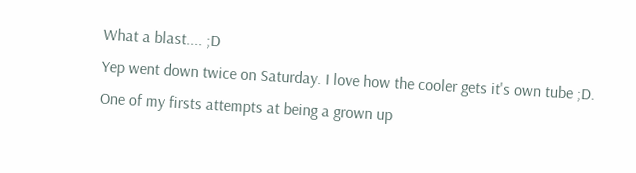What a blast.... ;D
Yep went down twice on Saturday. I love how the cooler gets it's own tube ;D.
One of my firsts attempts at being a grown up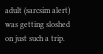adult (sarcsim alert) was getting sloshed on just such a trip.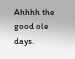Ahhhh the good ole days.